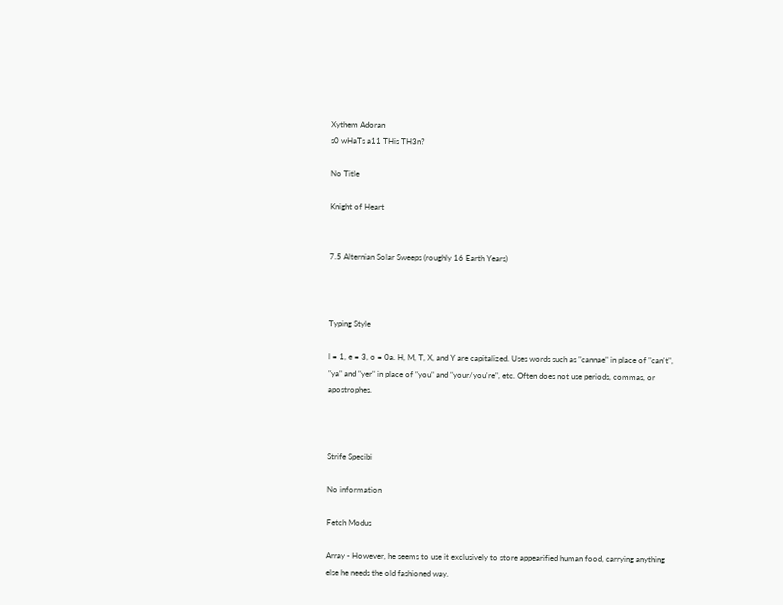Xythem Adoran
s0 wHaTs a11 THis TH3n?

No Title

Knight of Heart


7.5 Alternian Solar Sweeps (roughly 16 Earth Years)



Typing Style

l = 1, e = 3, o = 0a. H, M, T, X, and Y are capitalized. Uses words such as "cannae" in place of "can't", "ya" and "yer" in place of "you" and "your/you're", etc. Often does not use periods, commas, or apostrophes.



Strife Specibi

No information

Fetch Modus

Array - However, he seems to use it exclusively to store appearified human food, carrying anything else he needs the old fashioned way.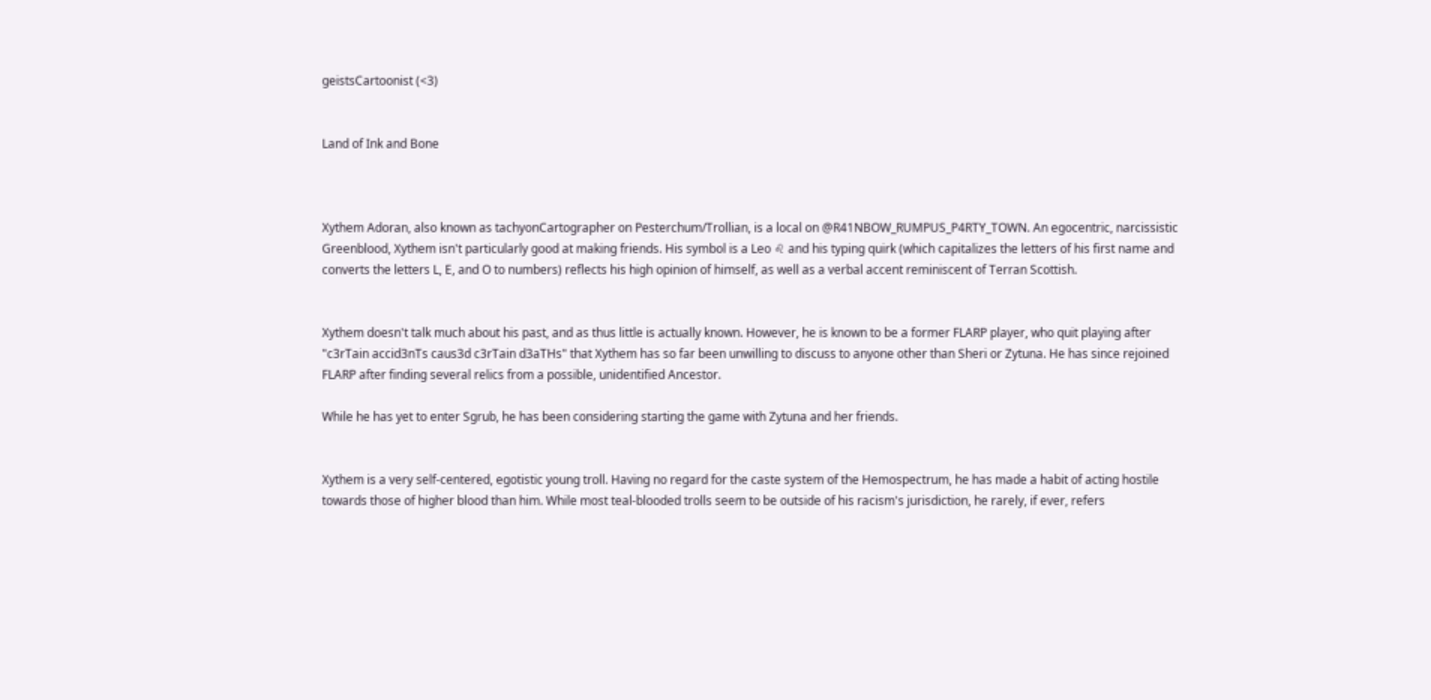geistsCartoonist (<3)


Land of Ink and Bone



Xythem Adoran, also known as tachyonCartographer on Pesterchum/Trollian, is a local on @R41NBOW_RUMPUS_P4RTY_TOWN. An egocentric, narcissistic Greenblood, Xythem isn't particularly good at making friends. His symbol is a Leo ♌ and his typing quirk (which capitalizes the letters of his first name and converts the letters L, E, and O to numbers) reflects his high opinion of himself, as well as a verbal accent reminiscent of Terran Scottish.


Xythem doesn't talk much about his past, and as thus little is actually known. However, he is known to be a former FLARP player, who quit playing after "c3rTain accid3nTs caus3d c3rTain d3aTHs" that Xythem has so far been unwilling to discuss to anyone other than Sheri or Zytuna. He has since rejoined FLARP after finding several relics from a possible, unidentified Ancestor.

While he has yet to enter Sgrub, he has been considering starting the game with Zytuna and her friends.


Xythem is a very self-centered, egotistic young troll. Having no regard for the caste system of the Hemospectrum, he has made a habit of acting hostile towards those of higher blood than him. While most teal-blooded trolls seem to be outside of his racism's jurisdiction, he rarely, if ever, refers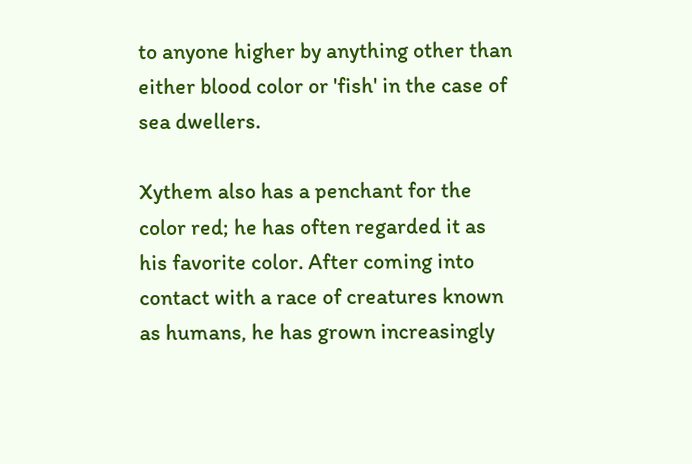to anyone higher by anything other than either blood color or 'fish' in the case of sea dwellers.

Xythem also has a penchant for the color red; he has often regarded it as his favorite color. After coming into contact with a race of creatures known as humans, he has grown increasingly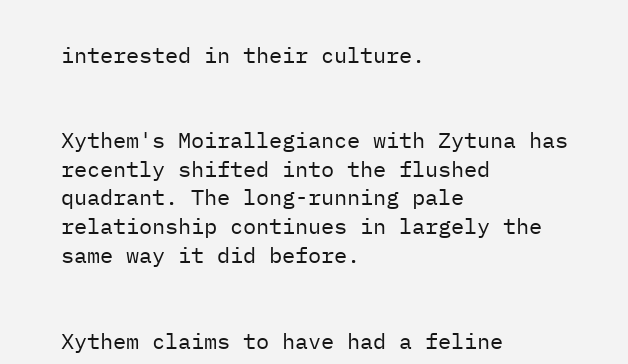interested in their culture.


Xythem's Moirallegiance with Zytuna has recently shifted into the flushed quadrant. The long-running pale relationship continues in largely the same way it did before.


Xythem claims to have had a feline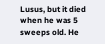Lusus, but it died when he was 5 sweeps old. He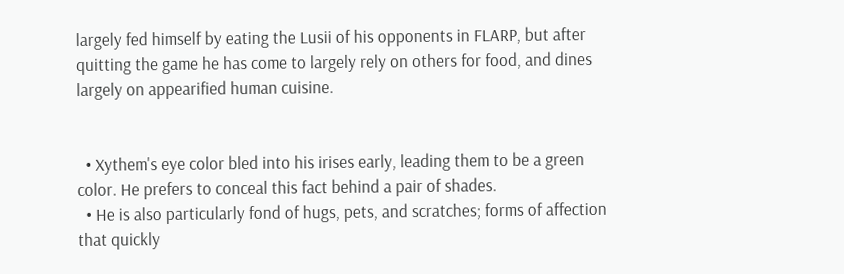largely fed himself by eating the Lusii of his opponents in FLARP, but after quitting the game he has come to largely rely on others for food, and dines largely on appearified human cuisine.


  • Xythem's eye color bled into his irises early, leading them to be a green color. He prefers to conceal this fact behind a pair of shades.
  • He is also particularly fond of hugs, pets, and scratches; forms of affection that quickly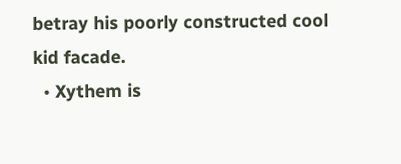betray his poorly constructed cool kid facade.
  • Xythem is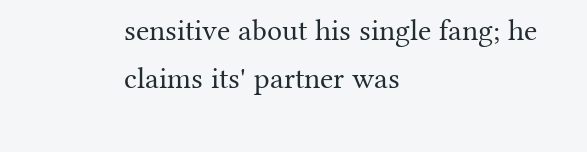sensitive about his single fang; he claims its' partner was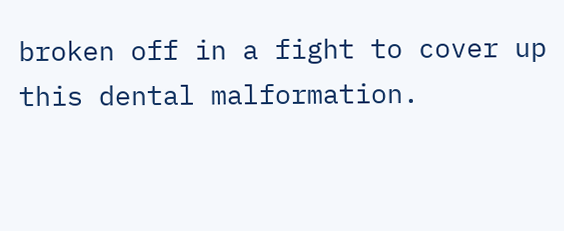broken off in a fight to cover up this dental malformation.